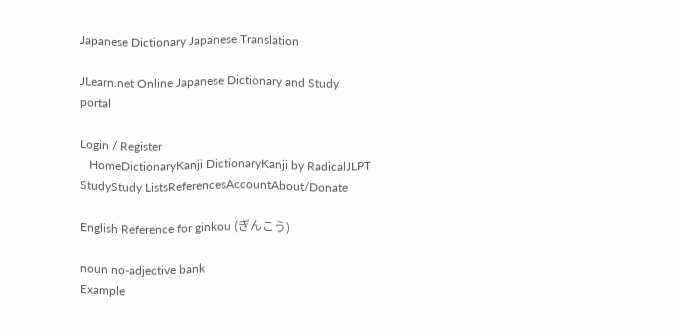Japanese Dictionary Japanese Translation

JLearn.net Online Japanese Dictionary and Study portal

Login / Register
   HomeDictionaryKanji DictionaryKanji by RadicalJLPT StudyStudy ListsReferencesAccountAbout/Donate

English Reference for ginkou (ぎんこう)

noun no-adjective bank
Example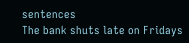sentences
The bank shuts late on Fridays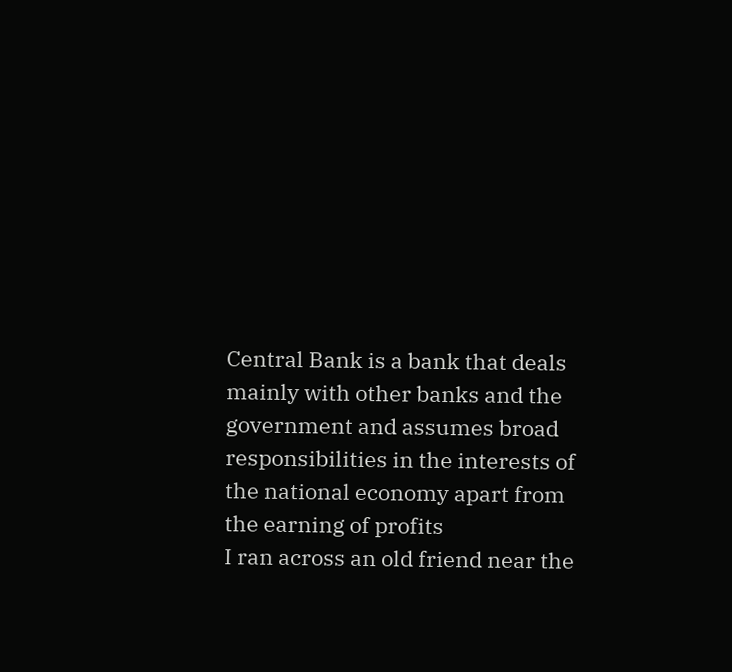Central Bank is a bank that deals mainly with other banks and the government and assumes broad responsibilities in the interests of the national economy apart from the earning of profits
I ran across an old friend near the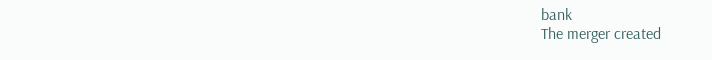bank
The merger created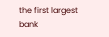the first largest bank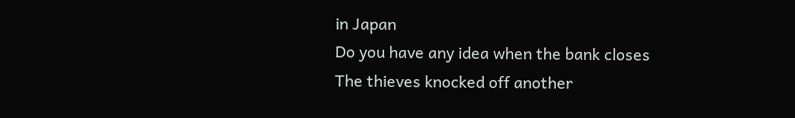in Japan
Do you have any idea when the bank closes
The thieves knocked off another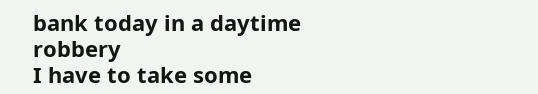bank today in a daytime robbery
I have to take some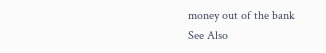money out of the bank
See Also